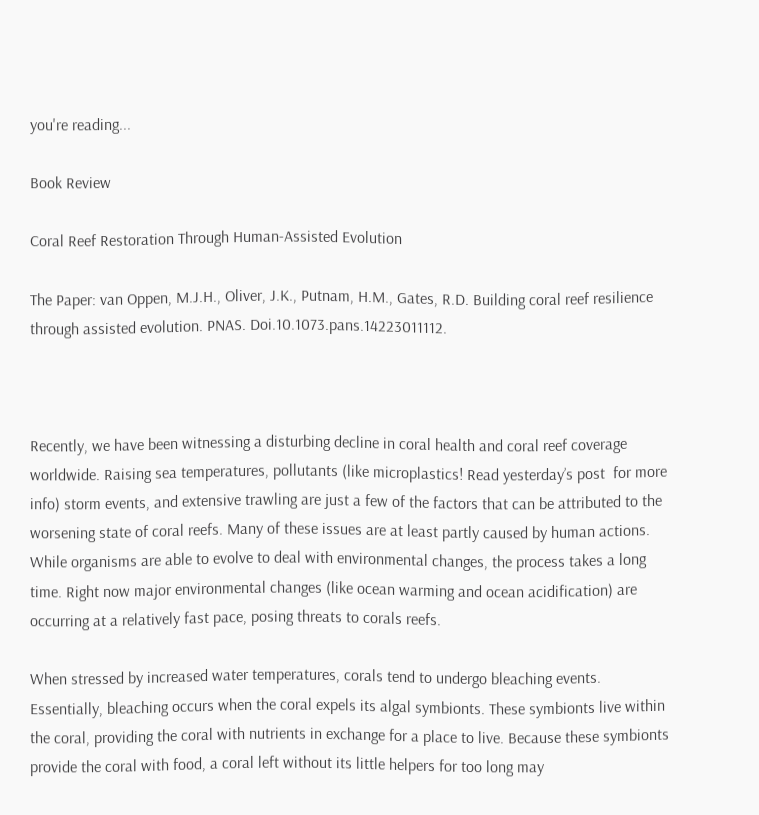you're reading...

Book Review

Coral Reef Restoration Through Human-Assisted Evolution

The Paper: van Oppen, M.J.H., Oliver, J.K., Putnam, H.M., Gates, R.D. Building coral reef resilience through assisted evolution. PNAS. Doi.10.1073.pans.14223011112.



Recently, we have been witnessing a disturbing decline in coral health and coral reef coverage worldwide. Raising sea temperatures, pollutants (like microplastics! Read yesterday’s post  for more info) storm events, and extensive trawling are just a few of the factors that can be attributed to the worsening state of coral reefs. Many of these issues are at least partly caused by human actions. While organisms are able to evolve to deal with environmental changes, the process takes a long time. Right now major environmental changes (like ocean warming and ocean acidification) are occurring at a relatively fast pace, posing threats to corals reefs.

When stressed by increased water temperatures, corals tend to undergo bleaching events. Essentially, bleaching occurs when the coral expels its algal symbionts. These symbionts live within the coral, providing the coral with nutrients in exchange for a place to live. Because these symbionts provide the coral with food, a coral left without its little helpers for too long may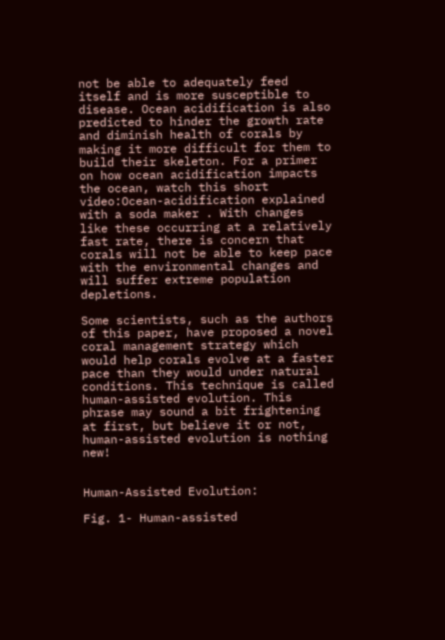not be able to adequately feed itself and is more susceptible to disease. Ocean acidification is also predicted to hinder the growth rate and diminish health of corals by making it more difficult for them to build their skeleton. For a primer on how ocean acidification impacts the ocean, watch this short video:Ocean-acidification explained with a soda maker . With changes like these occurring at a relatively fast rate, there is concern that corals will not be able to keep pace with the environmental changes and will suffer extreme population depletions.

Some scientists, such as the authors of this paper, have proposed a novel coral management strategy which would help corals evolve at a faster pace than they would under natural conditions. This technique is called human-assisted evolution. This phrase may sound a bit frightening at first, but believe it or not, human-assisted evolution is nothing new!


Human-Assisted Evolution:

Fig. 1- Human-assisted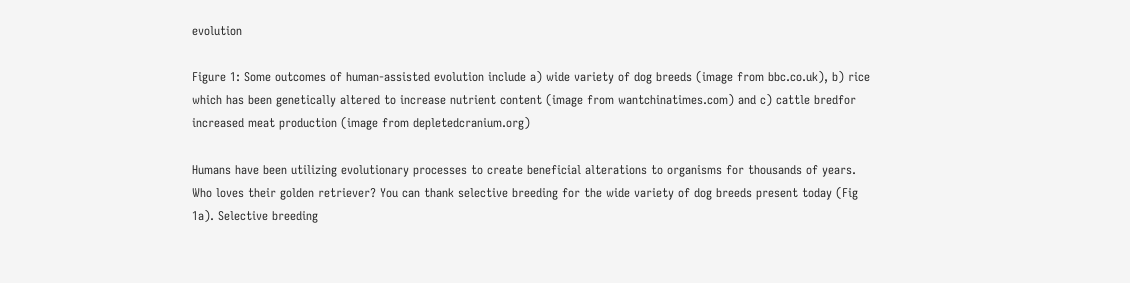evolution

Figure 1: Some outcomes of human-assisted evolution include a) wide variety of dog breeds (image from bbc.co.uk), b) rice which has been genetically altered to increase nutrient content (image from wantchinatimes.com) and c) cattle bredfor increased meat production (image from depletedcranium.org)

Humans have been utilizing evolutionary processes to create beneficial alterations to organisms for thousands of years. Who loves their golden retriever? You can thank selective breeding for the wide variety of dog breeds present today (Fig 1a). Selective breeding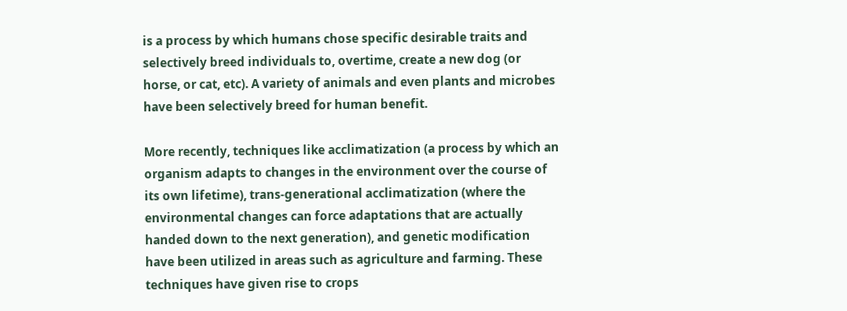is a process by which humans chose specific desirable traits and selectively breed individuals to, overtime, create a new dog (or horse, or cat, etc). A variety of animals and even plants and microbes have been selectively breed for human benefit.

More recently, techniques like acclimatization (a process by which an organism adapts to changes in the environment over the course of its own lifetime), trans-generational acclimatization (where the environmental changes can force adaptations that are actually handed down to the next generation), and genetic modification have been utilized in areas such as agriculture and farming. These techniques have given rise to crops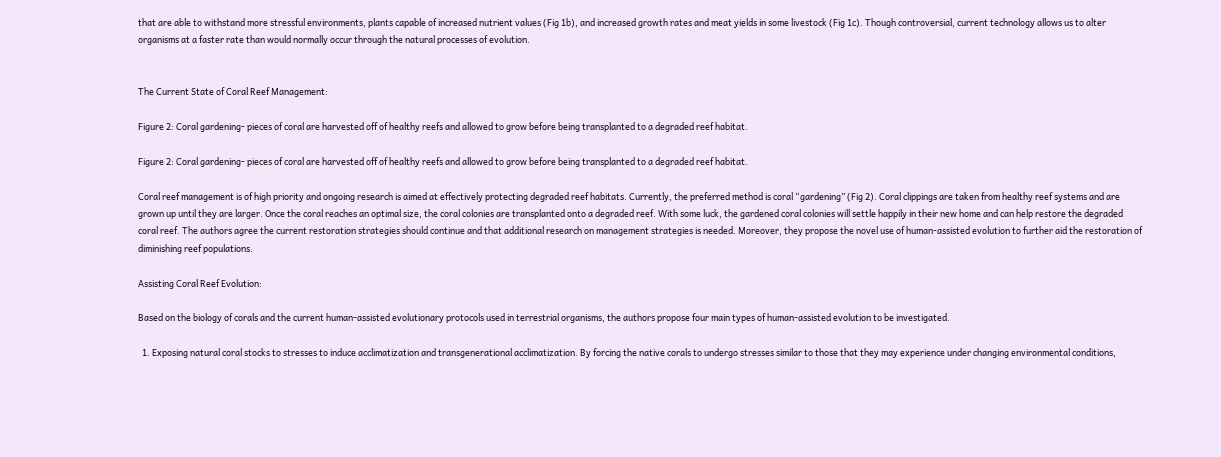that are able to withstand more stressful environments, plants capable of increased nutrient values (Fig 1b), and increased growth rates and meat yields in some livestock (Fig 1c). Though controversial, current technology allows us to alter organisms at a faster rate than would normally occur through the natural processes of evolution.


The Current State of Coral Reef Management:

Figure 2: Coral gardening- pieces of coral are harvested off of healthy reefs and allowed to grow before being transplanted to a degraded reef habitat.

Figure 2: Coral gardening- pieces of coral are harvested off of healthy reefs and allowed to grow before being transplanted to a degraded reef habitat.

Coral reef management is of high priority and ongoing research is aimed at effectively protecting degraded reef habitats. Currently, the preferred method is coral “gardening” (Fig 2). Coral clippings are taken from healthy reef systems and are grown up until they are larger. Once the coral reaches an optimal size, the coral colonies are transplanted onto a degraded reef. With some luck, the gardened coral colonies will settle happily in their new home and can help restore the degraded coral reef. The authors agree the current restoration strategies should continue and that additional research on management strategies is needed. Moreover, they propose the novel use of human-assisted evolution to further aid the restoration of diminishing reef populations.

Assisting Coral Reef Evolution:

Based on the biology of corals and the current human-assisted evolutionary protocols used in terrestrial organisms, the authors propose four main types of human-assisted evolution to be investigated.

  1. Exposing natural coral stocks to stresses to induce acclimatization and transgenerational acclimatization. By forcing the native corals to undergo stresses similar to those that they may experience under changing environmental conditions,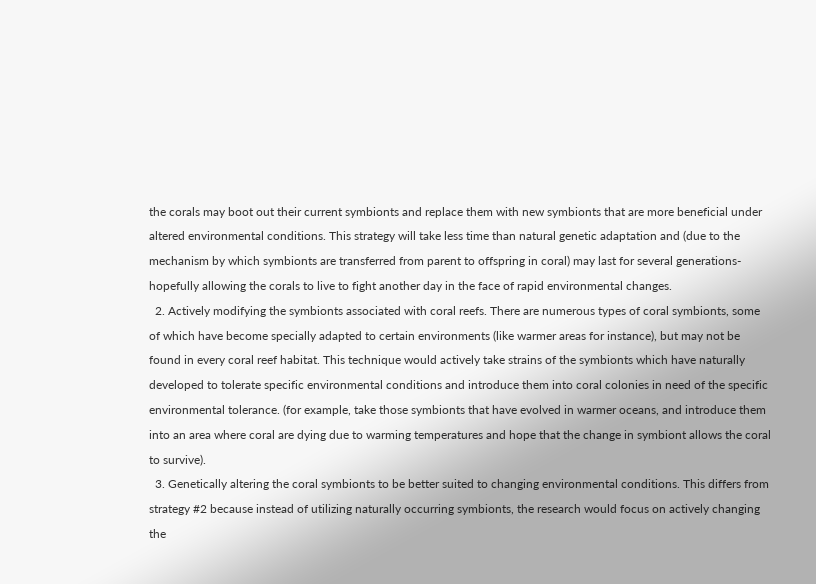the corals may boot out their current symbionts and replace them with new symbionts that are more beneficial under altered environmental conditions. This strategy will take less time than natural genetic adaptation and (due to the mechanism by which symbionts are transferred from parent to offspring in coral) may last for several generations- hopefully allowing the corals to live to fight another day in the face of rapid environmental changes.
  2. Actively modifying the symbionts associated with coral reefs. There are numerous types of coral symbionts, some of which have become specially adapted to certain environments (like warmer areas for instance), but may not be found in every coral reef habitat. This technique would actively take strains of the symbionts which have naturally developed to tolerate specific environmental conditions and introduce them into coral colonies in need of the specific environmental tolerance. (for example, take those symbionts that have evolved in warmer oceans, and introduce them into an area where coral are dying due to warming temperatures and hope that the change in symbiont allows the coral to survive).
  3. Genetically altering the coral symbionts to be better suited to changing environmental conditions. This differs from strategy #2 because instead of utilizing naturally occurring symbionts, the research would focus on actively changing the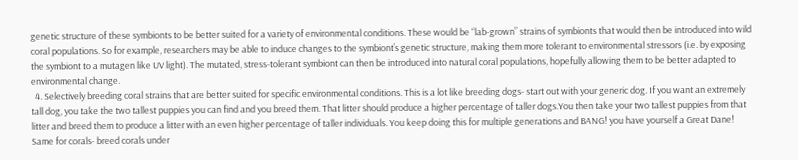genetic structure of these symbionts to be better suited for a variety of environmental conditions. These would be “lab-grown” strains of symbionts that would then be introduced into wild coral populations. So for example, researchers may be able to induce changes to the symbiont’s genetic structure, making them more tolerant to environmental stressors (i.e. by exposing the symbiont to a mutagen like UV light). The mutated, stress-tolerant symbiont can then be introduced into natural coral populations, hopefully allowing them to be better adapted to environmental change.
  4. Selectively breeding coral strains that are better suited for specific environmental conditions. This is a lot like breeding dogs- start out with your generic dog. If you want an extremely tall dog, you take the two tallest puppies you can find and you breed them. That litter should produce a higher percentage of taller dogs.You then take your two tallest puppies from that litter and breed them to produce a litter with an even higher percentage of taller individuals. You keep doing this for multiple generations and BANG! you have yourself a Great Dane! Same for corals- breed corals under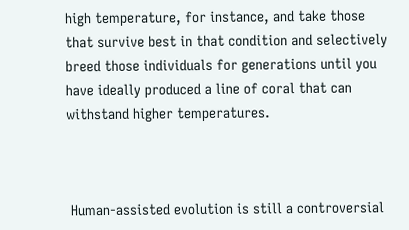high temperature, for instance, and take those that survive best in that condition and selectively breed those individuals for generations until you have ideally produced a line of coral that can withstand higher temperatures.



 Human-assisted evolution is still a controversial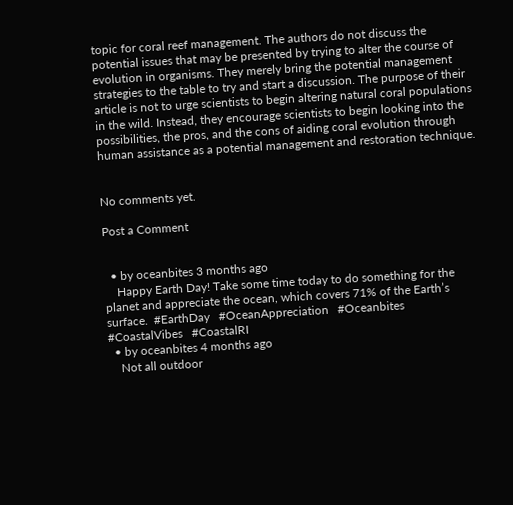topic for coral reef management. The authors do not discuss the potential issues that may be presented by trying to alter the course of evolution in organisms. They merely bring the potential management strategies to the table to try and start a discussion. The purpose of their article is not to urge scientists to begin altering natural coral populations in the wild. Instead, they encourage scientists to begin looking into the possibilities, the pros, and the cons of aiding coral evolution through human assistance as a potential management and restoration technique.


No comments yet.

Post a Comment


  • by oceanbites 3 months ago
    Happy Earth Day! Take some time today to do something for the planet and appreciate the ocean, which covers 71% of the Earth’s surface.  #EarthDay   #OceanAppreciation   #Oceanbites   #CoastalVibes   #CoastalRI
  • by oceanbites 4 months ago
    Not all outdoor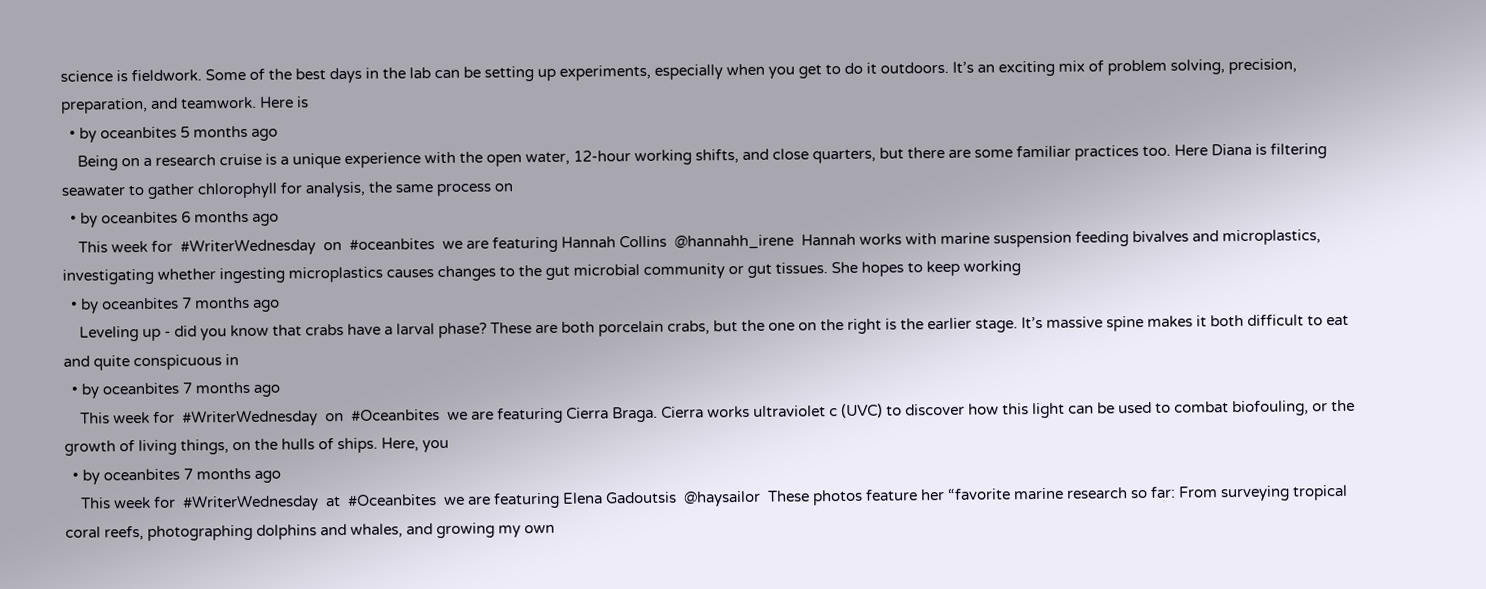science is fieldwork. Some of the best days in the lab can be setting up experiments, especially when you get to do it outdoors. It’s an exciting mix of problem solving, precision, preparation, and teamwork. Here is
  • by oceanbites 5 months ago
    Being on a research cruise is a unique experience with the open water, 12-hour working shifts, and close quarters, but there are some familiar practices too. Here Diana is filtering seawater to gather chlorophyll for analysis, the same process on
  • by oceanbites 6 months ago
    This week for  #WriterWednesday  on  #oceanbites  we are featuring Hannah Collins  @hannahh_irene  Hannah works with marine suspension feeding bivalves and microplastics, investigating whether ingesting microplastics causes changes to the gut microbial community or gut tissues. She hopes to keep working
  • by oceanbites 7 months ago
    Leveling up - did you know that crabs have a larval phase? These are both porcelain crabs, but the one on the right is the earlier stage. It’s massive spine makes it both difficult to eat and quite conspicuous in
  • by oceanbites 7 months ago
    This week for  #WriterWednesday  on  #Oceanbites  we are featuring Cierra Braga. Cierra works ultraviolet c (UVC) to discover how this light can be used to combat biofouling, or the growth of living things, on the hulls of ships. Here, you
  • by oceanbites 7 months ago
    This week for  #WriterWednesday  at  #Oceanbites  we are featuring Elena Gadoutsis  @haysailor  These photos feature her “favorite marine research so far: From surveying tropical coral reefs, photographing dolphins and whales, and growing my own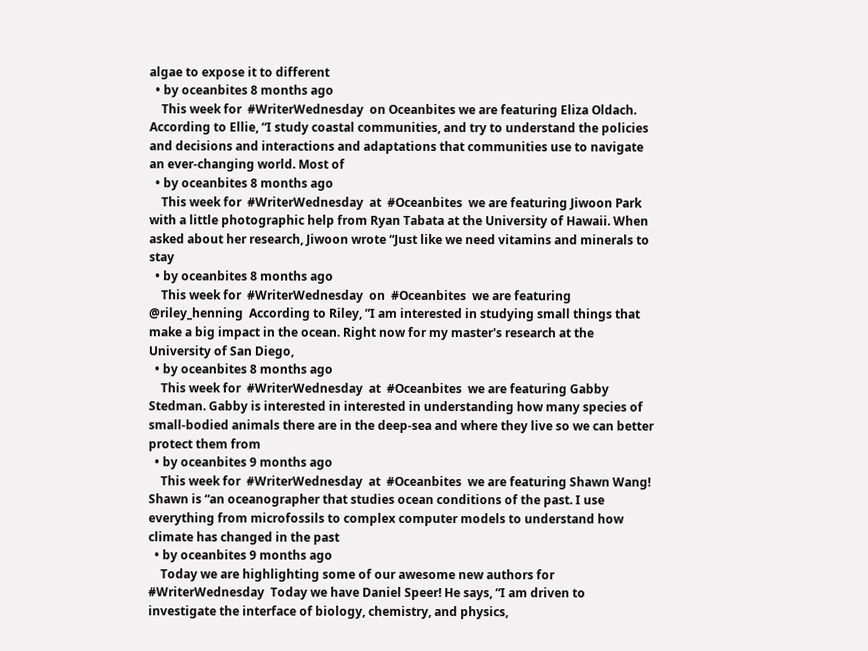algae to expose it to different
  • by oceanbites 8 months ago
    This week for  #WriterWednesday  on Oceanbites we are featuring Eliza Oldach. According to Ellie, “I study coastal communities, and try to understand the policies and decisions and interactions and adaptations that communities use to navigate an ever-changing world. Most of
  • by oceanbites 8 months ago
    This week for  #WriterWednesday  at  #Oceanbites  we are featuring Jiwoon Park with a little photographic help from Ryan Tabata at the University of Hawaii. When asked about her research, Jiwoon wrote “Just like we need vitamins and minerals to stay
  • by oceanbites 8 months ago
    This week for  #WriterWednesday  on  #Oceanbites  we are featuring  @riley_henning  According to Riley, ”I am interested in studying small things that make a big impact in the ocean. Right now for my master's research at the University of San Diego,
  • by oceanbites 8 months ago
    This week for  #WriterWednesday  at  #Oceanbites  we are featuring Gabby Stedman. Gabby is interested in interested in understanding how many species of small-bodied animals there are in the deep-sea and where they live so we can better protect them from
  • by oceanbites 9 months ago
    This week for  #WriterWednesday  at  #Oceanbites  we are featuring Shawn Wang! Shawn is “an oceanographer that studies ocean conditions of the past. I use everything from microfossils to complex computer models to understand how climate has changed in the past
  • by oceanbites 9 months ago
    Today we are highlighting some of our awesome new authors for  #WriterWednesday  Today we have Daniel Speer! He says, “I am driven to investigate the interface of biology, chemistry, and physics,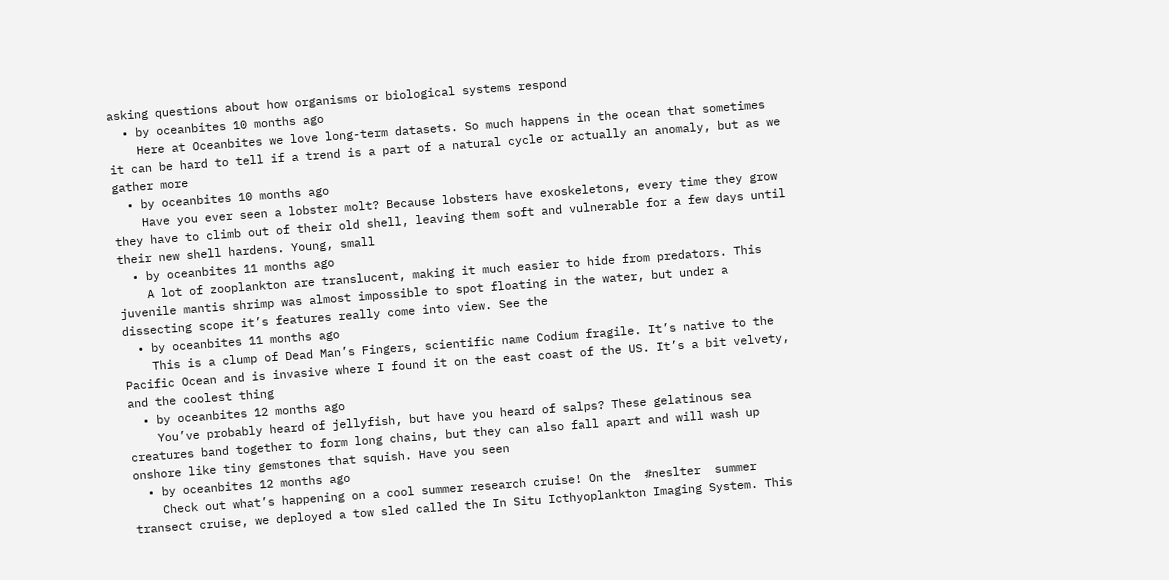asking questions about how organisms or biological systems respond
  • by oceanbites 10 months ago
    Here at Oceanbites we love long-term datasets. So much happens in the ocean that sometimes it can be hard to tell if a trend is a part of a natural cycle or actually an anomaly, but as we gather more
  • by oceanbites 10 months ago
    Have you ever seen a lobster molt? Because lobsters have exoskeletons, every time they grow they have to climb out of their old shell, leaving them soft and vulnerable for a few days until their new shell hardens. Young, small
  • by oceanbites 11 months ago
    A lot of zooplankton are translucent, making it much easier to hide from predators. This juvenile mantis shrimp was almost impossible to spot floating in the water, but under a dissecting scope it’s features really come into view. See the
  • by oceanbites 11 months ago
    This is a clump of Dead Man’s Fingers, scientific name Codium fragile. It’s native to the Pacific Ocean and is invasive where I found it on the east coast of the US. It’s a bit velvety, and the coolest thing
  • by oceanbites 12 months ago
    You’ve probably heard of jellyfish, but have you heard of salps? These gelatinous sea creatures band together to form long chains, but they can also fall apart and will wash up onshore like tiny gemstones that squish. Have you seen
  • by oceanbites 12 months ago
    Check out what’s happening on a cool summer research cruise! On the  #neslter  summer transect cruise, we deployed a tow sled called the In Situ Icthyoplankton Imaging System. This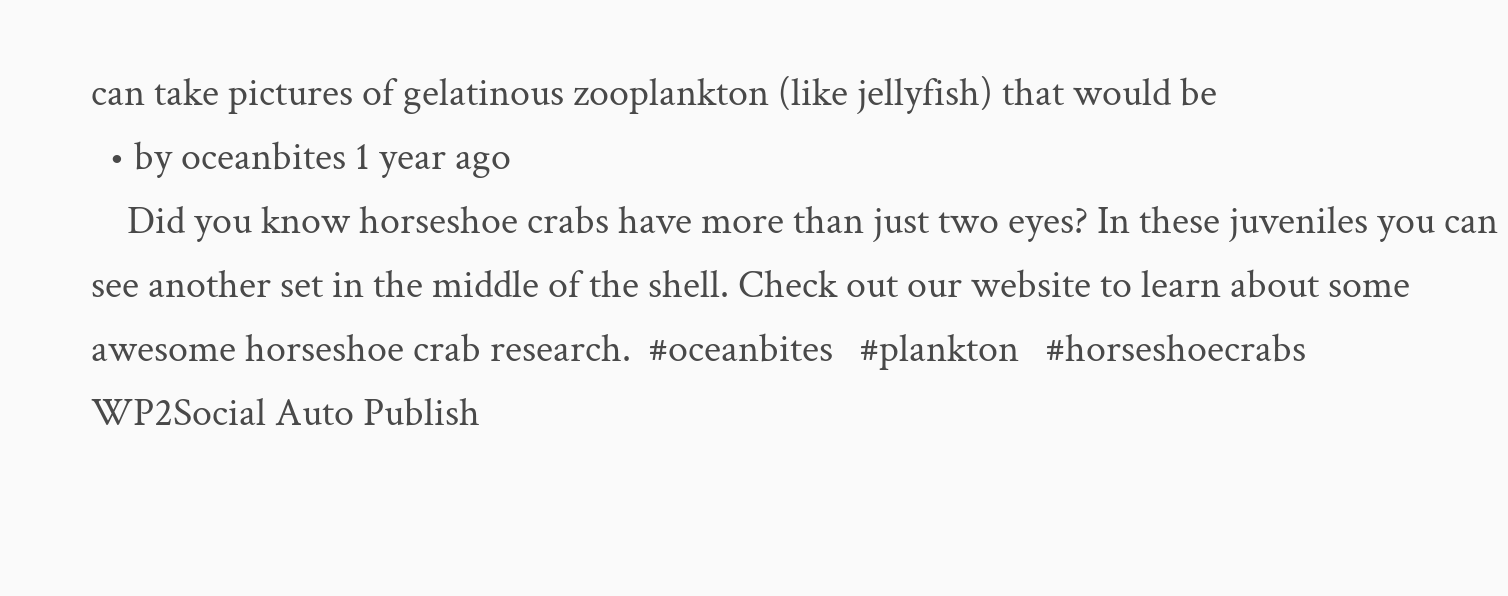can take pictures of gelatinous zooplankton (like jellyfish) that would be
  • by oceanbites 1 year ago
    Did you know horseshoe crabs have more than just two eyes? In these juveniles you can see another set in the middle of the shell. Check out our website to learn about some awesome horseshoe crab research.  #oceanbites   #plankton   #horseshoecrabs
WP2Social Auto Publish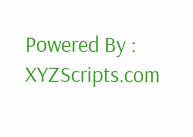Powered By : XYZScripts.com